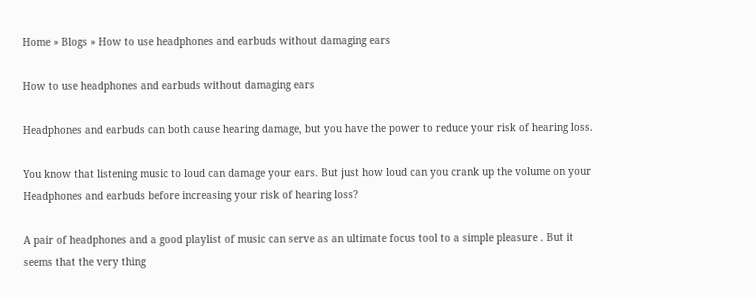Home » Blogs » How to use headphones and earbuds without damaging ears

How to use headphones and earbuds without damaging ears

Headphones and earbuds can both cause hearing damage, but you have the power to reduce your risk of hearing loss.

You know that listening music to loud can damage your ears. But just how loud can you crank up the volume on your Headphones and earbuds before increasing your risk of hearing loss?

A pair of headphones and a good playlist of music can serve as an ultimate focus tool to a simple pleasure . But it seems that the very thing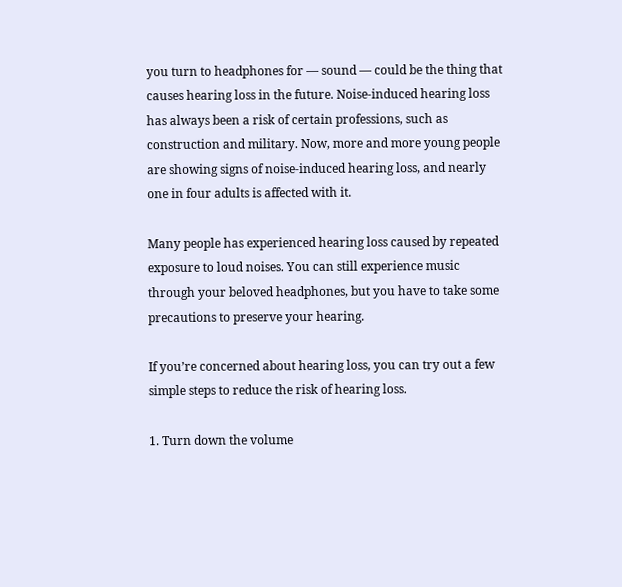you turn to headphones for — sound — could be the thing that causes hearing loss in the future. Noise-induced hearing loss has always been a risk of certain professions, such as construction and military. Now, more and more young people are showing signs of noise-induced hearing loss, and nearly one in four adults is affected with it.

Many people has experienced hearing loss caused by repeated exposure to loud noises. You can still experience music through your beloved headphones, but you have to take some precautions to preserve your hearing.

If you’re concerned about hearing loss, you can try out a few simple steps to reduce the risk of hearing loss.

1. Turn down the volume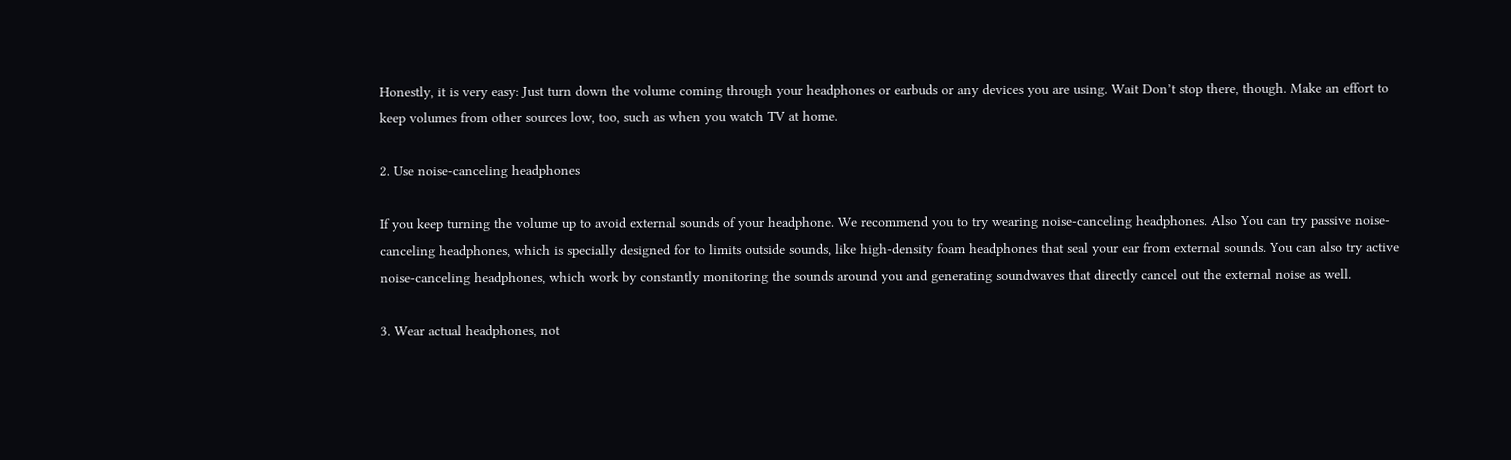Honestly, it is very easy: Just turn down the volume coming through your headphones or earbuds or any devices you are using. Wait Don’t stop there, though. Make an effort to keep volumes from other sources low, too, such as when you watch TV at home.

2. Use noise-canceling headphones

If you keep turning the volume up to avoid external sounds of your headphone. We recommend you to try wearing noise-canceling headphones. Also You can try passive noise-canceling headphones, which is specially designed for to limits outside sounds, like high-density foam headphones that seal your ear from external sounds. You can also try active noise-canceling headphones, which work by constantly monitoring the sounds around you and generating soundwaves that directly cancel out the external noise as well.

3. Wear actual headphones, not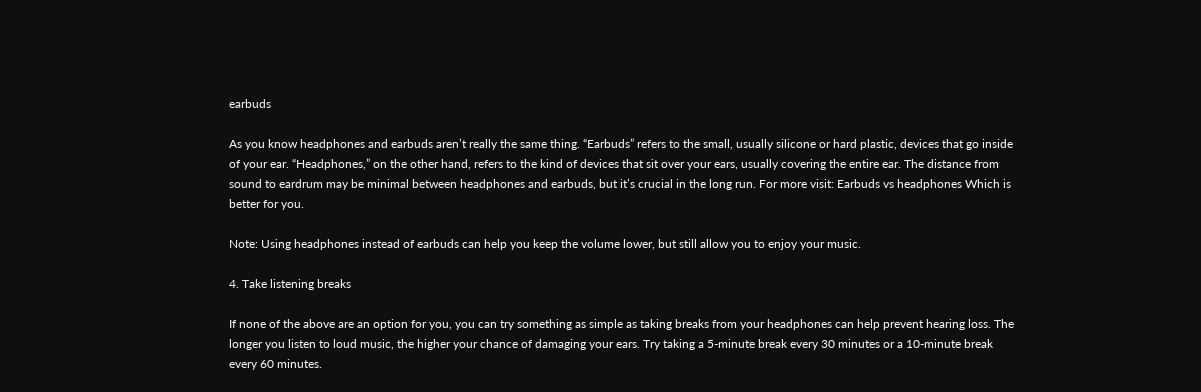earbuds

As you know headphones and earbuds aren’t really the same thing. “Earbuds” refers to the small, usually silicone or hard plastic, devices that go inside of your ear. “Headphones,” on the other hand, refers to the kind of devices that sit over your ears, usually covering the entire ear. The distance from sound to eardrum may be minimal between headphones and earbuds, but it’s crucial in the long run. For more visit: Earbuds vs headphones Which is better for you.

Note: Using headphones instead of earbuds can help you keep the volume lower, but still allow you to enjoy your music.

4. Take listening breaks

If none of the above are an option for you, you can try something as simple as taking breaks from your headphones can help prevent hearing loss. The longer you listen to loud music, the higher your chance of damaging your ears. Try taking a 5-minute break every 30 minutes or a 10-minute break every 60 minutes.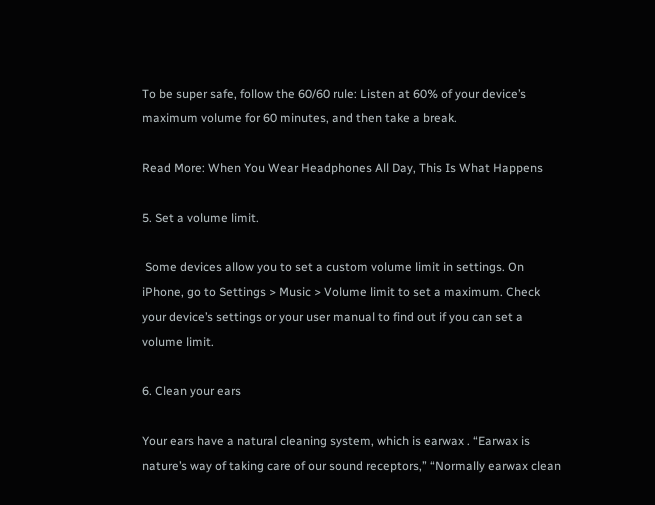To be super safe, follow the 60/60 rule: Listen at 60% of your device’s maximum volume for 60 minutes, and then take a break.

Read More: When You Wear Headphones All Day, This Is What Happens

5. Set a volume limit.

 Some devices allow you to set a custom volume limit in settings. On iPhone, go to Settings > Music > Volume limit to set a maximum. Check your device’s settings or your user manual to find out if you can set a volume limit.

6. Clean your ears

Your ears have a natural cleaning system, which is earwax . “Earwax is nature’s way of taking care of our sound receptors,” “Normally earwax clean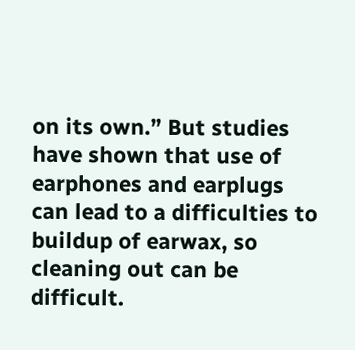on its own.” But studies have shown that use of earphones and earplugs can lead to a difficulties to buildup of earwax, so cleaning out can be difficult.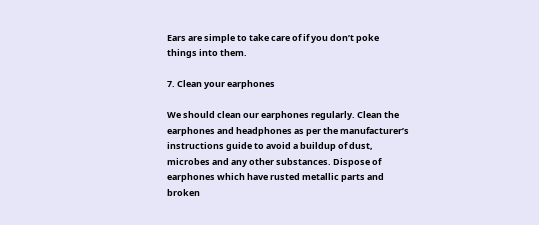Ears are simple to take care of if you don’t poke things into them.

7. Clean your earphones

We should clean our earphones regularly. Clean the earphones and headphones as per the manufacturer’s instructions guide to avoid a buildup of dust, microbes and any other substances. Dispose of earphones which have rusted metallic parts and broken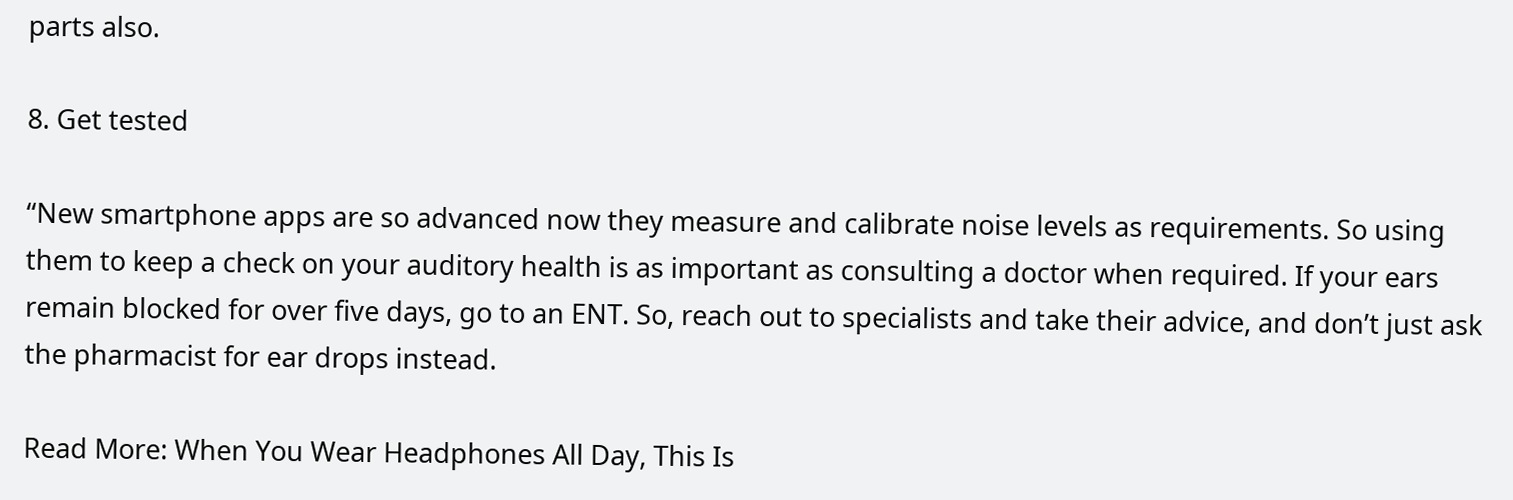parts also.

8. Get tested

“New smartphone apps are so advanced now they measure and calibrate noise levels as requirements. So using them to keep a check on your auditory health is as important as consulting a doctor when required. If your ears remain blocked for over five days, go to an ENT. So, reach out to specialists and take their advice, and don’t just ask the pharmacist for ear drops instead.

Read More: When You Wear Headphones All Day, This Is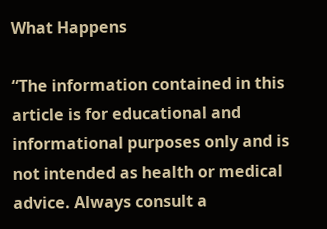What Happens

“The information contained in this article is for educational and informational purposes only and is not intended as health or medical advice. Always consult a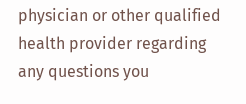physician or other qualified health provider regarding any questions you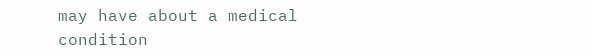may have about a medical condition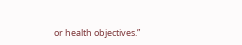or health objectives.”